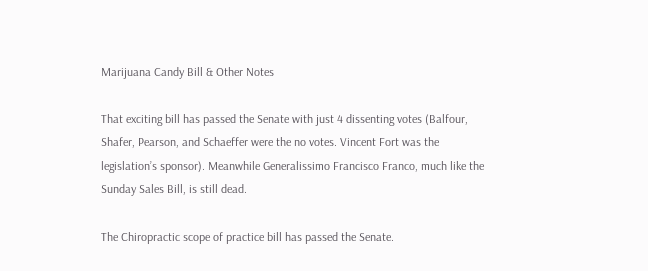Marijuana Candy Bill & Other Notes

That exciting bill has passed the Senate with just 4 dissenting votes (Balfour, Shafer, Pearson, and Schaeffer were the no votes. Vincent Fort was the legislation’s sponsor). Meanwhile Generalissimo Francisco Franco, much like the Sunday Sales Bill, is still dead.

The Chiropractic scope of practice bill has passed the Senate.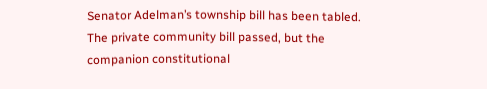Senator Adelman’s township bill has been tabled. The private community bill passed, but the companion constitutional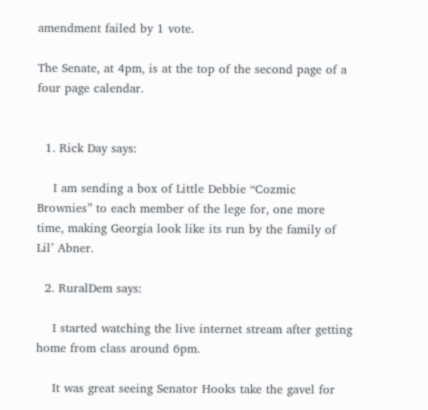amendment failed by 1 vote.

The Senate, at 4pm, is at the top of the second page of a four page calendar.


  1. Rick Day says:

    I am sending a box of Little Debbie “Cozmic Brownies” to each member of the lege for, one more time, making Georgia look like its run by the family of Lil’ Abner.

  2. RuralDem says:

    I started watching the live internet stream after getting home from class around 6pm.

    It was great seeing Senator Hooks take the gavel for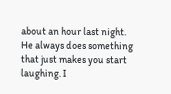about an hour last night. He always does something that just makes you start laughing. I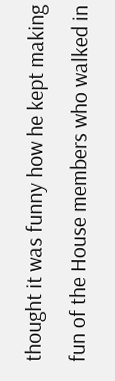thought it was funny how he kept making fun of the House members who walked in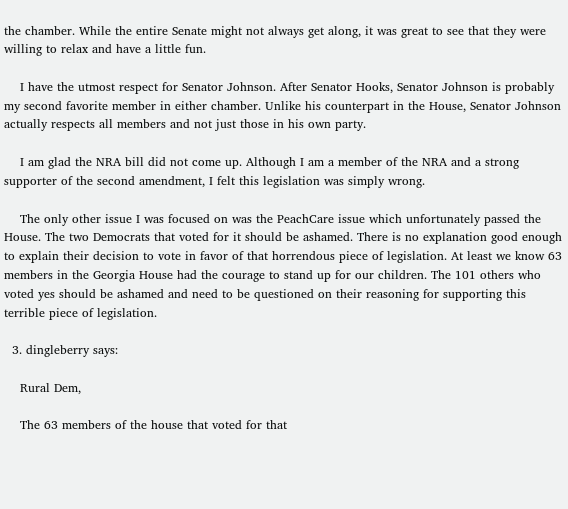the chamber. While the entire Senate might not always get along, it was great to see that they were willing to relax and have a little fun.

    I have the utmost respect for Senator Johnson. After Senator Hooks, Senator Johnson is probably my second favorite member in either chamber. Unlike his counterpart in the House, Senator Johnson actually respects all members and not just those in his own party.

    I am glad the NRA bill did not come up. Although I am a member of the NRA and a strong supporter of the second amendment, I felt this legislation was simply wrong.

    The only other issue I was focused on was the PeachCare issue which unfortunately passed the House. The two Democrats that voted for it should be ashamed. There is no explanation good enough to explain their decision to vote in favor of that horrendous piece of legislation. At least we know 63 members in the Georgia House had the courage to stand up for our children. The 101 others who voted yes should be ashamed and need to be questioned on their reasoning for supporting this terrible piece of legislation.

  3. dingleberry says:

    Rural Dem,

    The 63 members of the house that voted for that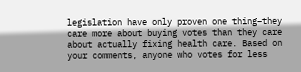legislation have only proven one thing–they care more about buying votes than they care about actually fixing health care. Based on your comments, anyone who votes for less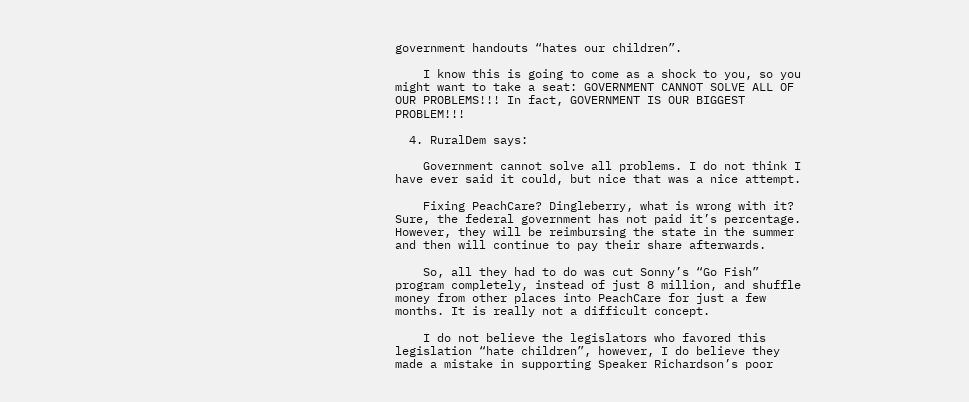government handouts “hates our children”.

    I know this is going to come as a shock to you, so you might want to take a seat: GOVERNMENT CANNOT SOLVE ALL OF OUR PROBLEMS!!! In fact, GOVERNMENT IS OUR BIGGEST PROBLEM!!!

  4. RuralDem says:

    Government cannot solve all problems. I do not think I have ever said it could, but nice that was a nice attempt.

    Fixing PeachCare? Dingleberry, what is wrong with it? Sure, the federal government has not paid it’s percentage. However, they will be reimbursing the state in the summer and then will continue to pay their share afterwards.

    So, all they had to do was cut Sonny’s “Go Fish” program completely, instead of just 8 million, and shuffle money from other places into PeachCare for just a few months. It is really not a difficult concept.

    I do not believe the legislators who favored this legislation “hate children”, however, I do believe they made a mistake in supporting Speaker Richardson’s poor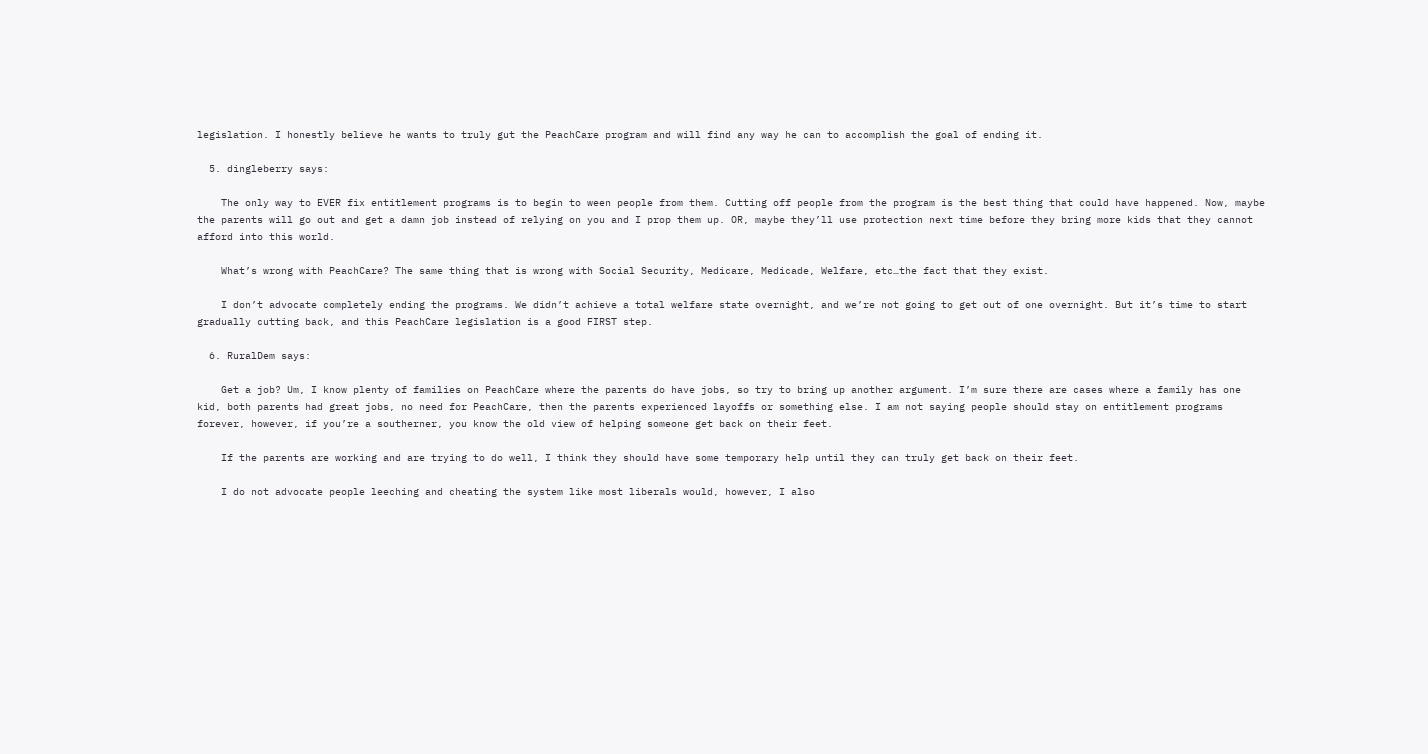legislation. I honestly believe he wants to truly gut the PeachCare program and will find any way he can to accomplish the goal of ending it.

  5. dingleberry says:

    The only way to EVER fix entitlement programs is to begin to ween people from them. Cutting off people from the program is the best thing that could have happened. Now, maybe the parents will go out and get a damn job instead of relying on you and I prop them up. OR, maybe they’ll use protection next time before they bring more kids that they cannot afford into this world.

    What’s wrong with PeachCare? The same thing that is wrong with Social Security, Medicare, Medicade, Welfare, etc…the fact that they exist.

    I don’t advocate completely ending the programs. We didn’t achieve a total welfare state overnight, and we’re not going to get out of one overnight. But it’s time to start gradually cutting back, and this PeachCare legislation is a good FIRST step.

  6. RuralDem says:

    Get a job? Um, I know plenty of families on PeachCare where the parents do have jobs, so try to bring up another argument. I’m sure there are cases where a family has one kid, both parents had great jobs, no need for PeachCare, then the parents experienced layoffs or something else. I am not saying people should stay on entitlement programs forever, however, if you’re a southerner, you know the old view of helping someone get back on their feet.

    If the parents are working and are trying to do well, I think they should have some temporary help until they can truly get back on their feet.

    I do not advocate people leeching and cheating the system like most liberals would, however, I also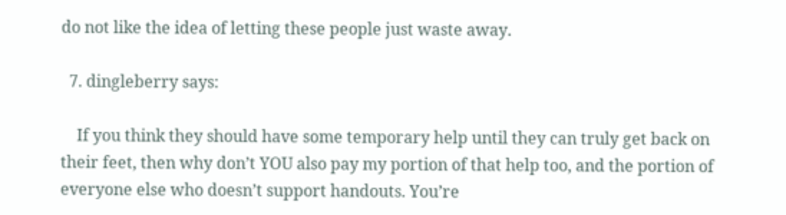do not like the idea of letting these people just waste away.

  7. dingleberry says:

    If you think they should have some temporary help until they can truly get back on their feet, then why don’t YOU also pay my portion of that help too, and the portion of everyone else who doesn’t support handouts. You’re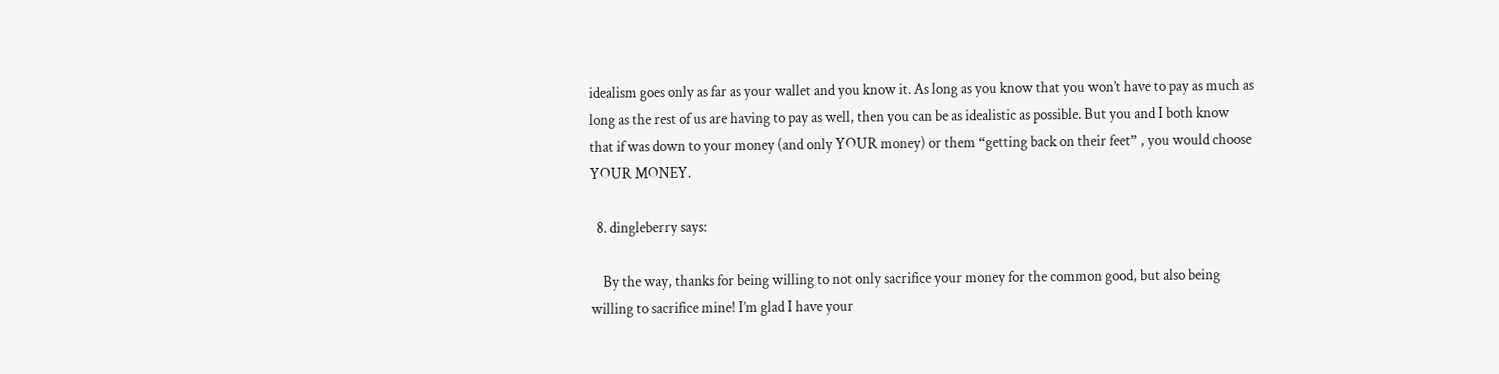idealism goes only as far as your wallet and you know it. As long as you know that you won’t have to pay as much as long as the rest of us are having to pay as well, then you can be as idealistic as possible. But you and I both know that if was down to your money (and only YOUR money) or them “getting back on their feet” , you would choose YOUR MONEY.

  8. dingleberry says:

    By the way, thanks for being willing to not only sacrifice your money for the common good, but also being willing to sacrifice mine! I’m glad I have your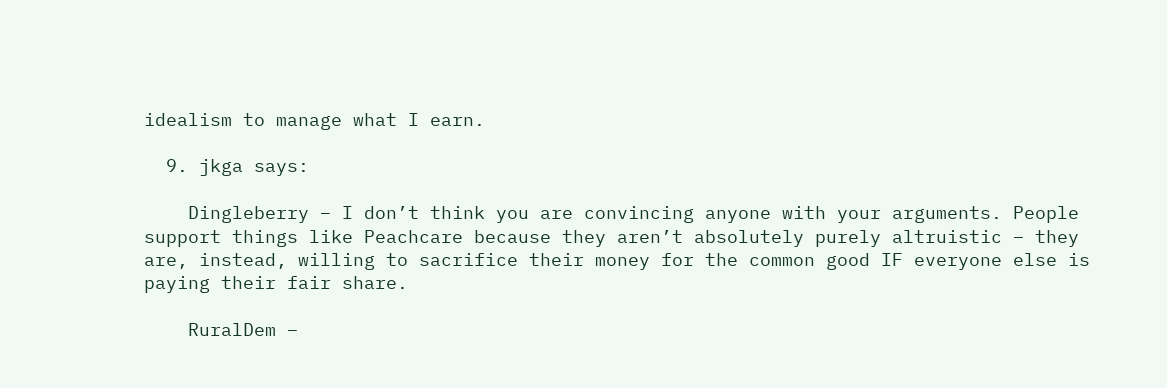idealism to manage what I earn.

  9. jkga says:

    Dingleberry – I don’t think you are convincing anyone with your arguments. People support things like Peachcare because they aren’t absolutely purely altruistic – they are, instead, willing to sacrifice their money for the common good IF everyone else is paying their fair share.

    RuralDem –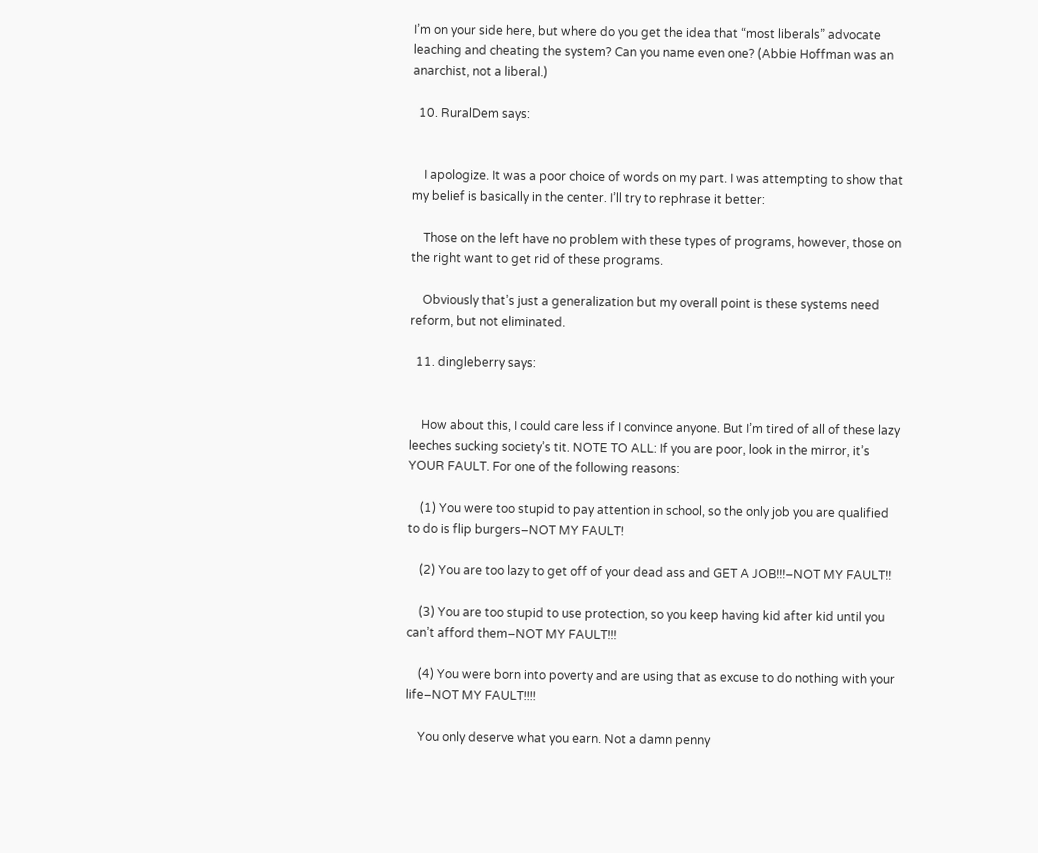I’m on your side here, but where do you get the idea that “most liberals” advocate leaching and cheating the system? Can you name even one? (Abbie Hoffman was an anarchist, not a liberal.)

  10. RuralDem says:


    I apologize. It was a poor choice of words on my part. I was attempting to show that my belief is basically in the center. I’ll try to rephrase it better:

    Those on the left have no problem with these types of programs, however, those on the right want to get rid of these programs.

    Obviously that’s just a generalization but my overall point is these systems need reform, but not eliminated.

  11. dingleberry says:


    How about this, I could care less if I convince anyone. But I’m tired of all of these lazy leeches sucking society’s tit. NOTE TO ALL: If you are poor, look in the mirror, it’s YOUR FAULT. For one of the following reasons:

    (1) You were too stupid to pay attention in school, so the only job you are qualified to do is flip burgers–NOT MY FAULT!

    (2) You are too lazy to get off of your dead ass and GET A JOB!!!–NOT MY FAULT!!

    (3) You are too stupid to use protection, so you keep having kid after kid until you can’t afford them–NOT MY FAULT!!!

    (4) You were born into poverty and are using that as excuse to do nothing with your life–NOT MY FAULT!!!!

    You only deserve what you earn. Not a damn penny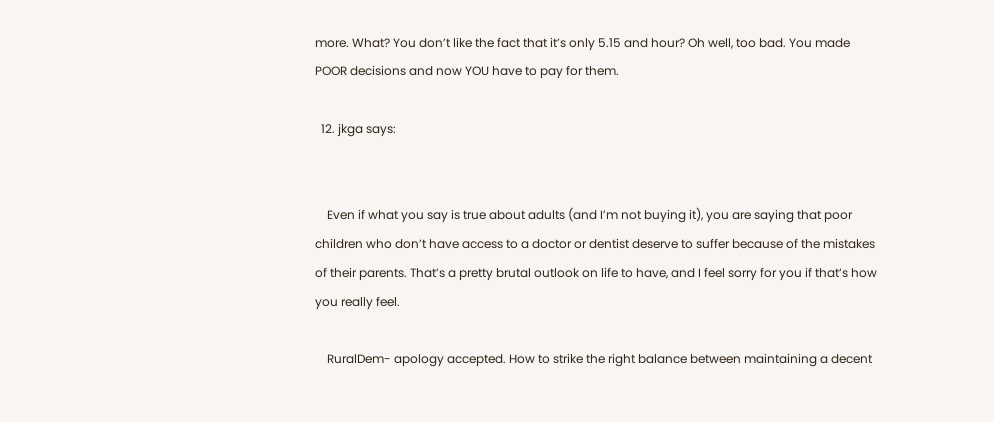more. What? You don’t like the fact that it’s only 5.15 and hour? Oh well, too bad. You made POOR decisions and now YOU have to pay for them.

  12. jkga says:


    Even if what you say is true about adults (and I’m not buying it), you are saying that poor children who don’t have access to a doctor or dentist deserve to suffer because of the mistakes of their parents. That’s a pretty brutal outlook on life to have, and I feel sorry for you if that’s how you really feel.

    RuralDem- apology accepted. How to strike the right balance between maintaining a decent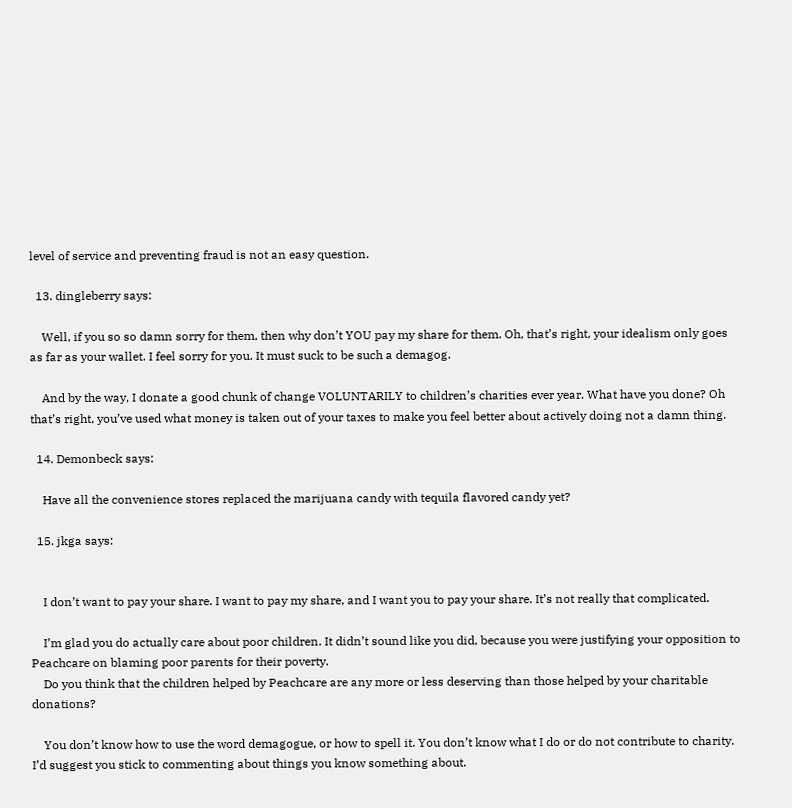level of service and preventing fraud is not an easy question.

  13. dingleberry says:

    Well, if you so so damn sorry for them, then why don’t YOU pay my share for them. Oh, that’s right, your idealism only goes as far as your wallet. I feel sorry for you. It must suck to be such a demagog.

    And by the way, I donate a good chunk of change VOLUNTARILY to children’s charities ever year. What have you done? Oh that’s right, you’ve used what money is taken out of your taxes to make you feel better about actively doing not a damn thing.

  14. Demonbeck says:

    Have all the convenience stores replaced the marijuana candy with tequila flavored candy yet?

  15. jkga says:


    I don’t want to pay your share. I want to pay my share, and I want you to pay your share. It’s not really that complicated.

    I’m glad you do actually care about poor children. It didn’t sound like you did, because you were justifying your opposition to Peachcare on blaming poor parents for their poverty.
    Do you think that the children helped by Peachcare are any more or less deserving than those helped by your charitable donations?

    You don’t know how to use the word demagogue, or how to spell it. You don’t know what I do or do not contribute to charity. I’d suggest you stick to commenting about things you know something about.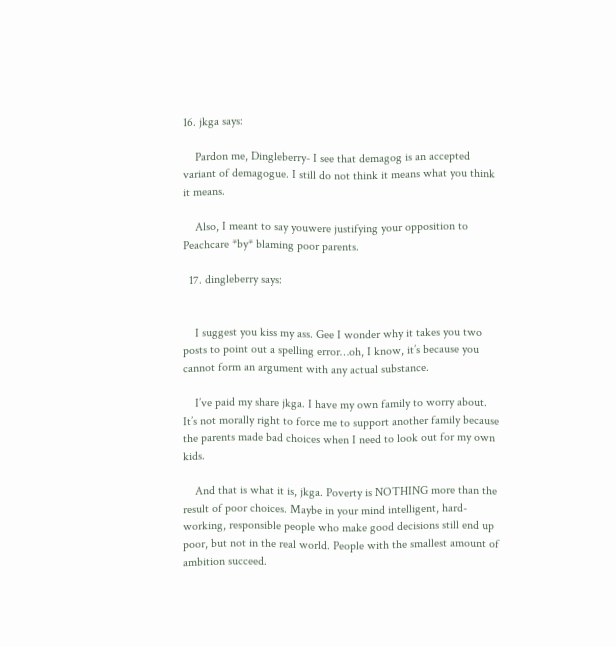16. jkga says:

    Pardon me, Dingleberry- I see that demagog is an accepted variant of demagogue. I still do not think it means what you think it means.

    Also, I meant to say youwere justifying your opposition to Peachcare *by* blaming poor parents.

  17. dingleberry says:


    I suggest you kiss my ass. Gee I wonder why it takes you two posts to point out a spelling error…oh, I know, it’s because you cannot form an argument with any actual substance.

    I’ve paid my share jkga. I have my own family to worry about. It’s not morally right to force me to support another family because the parents made bad choices when I need to look out for my own kids.

    And that is what it is, jkga. Poverty is NOTHING more than the result of poor choices. Maybe in your mind intelligent, hard-working, responsible people who make good decisions still end up poor, but not in the real world. People with the smallest amount of ambition succeed.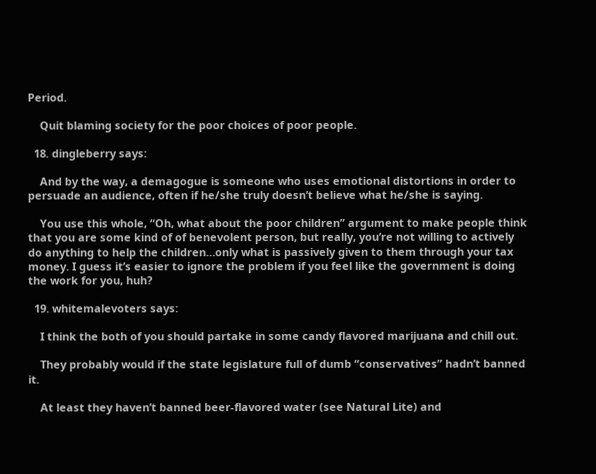Period.

    Quit blaming society for the poor choices of poor people.

  18. dingleberry says:

    And by the way, a demagogue is someone who uses emotional distortions in order to persuade an audience, often if he/she truly doesn’t believe what he/she is saying.

    You use this whole, “Oh, what about the poor children” argument to make people think that you are some kind of of benevolent person, but really, you’re not willing to actively do anything to help the children…only what is passively given to them through your tax money. I guess it’s easier to ignore the problem if you feel like the government is doing the work for you, huh?

  19. whitemalevoters says:

    I think the both of you should partake in some candy flavored marijuana and chill out.

    They probably would if the state legislature full of dumb “conservatives” hadn’t banned it.

    At least they haven’t banned beer-flavored water (see Natural Lite) and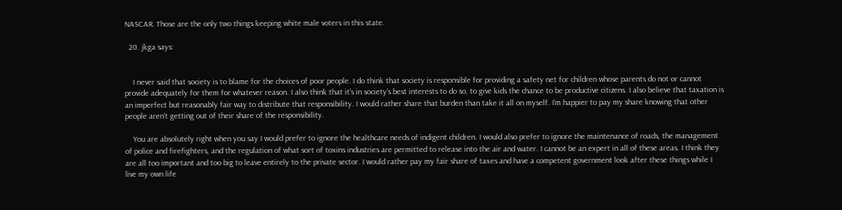NASCAR. Those are the only two things keeping white male voters in this state.

  20. jkga says:


    I never said that society is to blame for the choices of poor people. I do think that society is responsible for providing a safety net for children whose parents do not or cannot provide adequately for them for whatever reason. I also think that it’s in society’s best interests to do so, to give kids the chance to be productive citizens. I also believe that taxation is an imperfect but reasonably fair way to distribute that responsibility. I would rather share that burden than take it all on myself. I’m happier to pay my share knowing that other people aren’t getting out of their share of the responsibility.

    You are absolutely right when you say I would prefer to ignore the healthcare needs of indigent children. I would also prefer to ignore the maintenance of roads, the management of police and firefighters, and the regulation of what sort of toxins industries are permitted to release into the air and water. I cannot be an expert in all of these areas. I think they are all too important and too big to leave entirely to the private sector. I would rather pay my fair share of taxes and have a competent government look after these things while I live my own life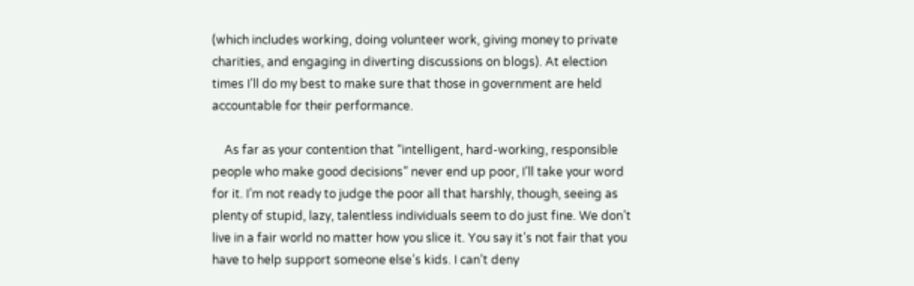(which includes working, doing volunteer work, giving money to private charities, and engaging in diverting discussions on blogs). At election times I’ll do my best to make sure that those in government are held accountable for their performance.

    As far as your contention that “intelligent, hard-working, responsible people who make good decisions” never end up poor, I’ll take your word for it. I’m not ready to judge the poor all that harshly, though, seeing as plenty of stupid, lazy, talentless individuals seem to do just fine. We don’t live in a fair world no matter how you slice it. You say it’s not fair that you have to help support someone else’s kids. I can’t deny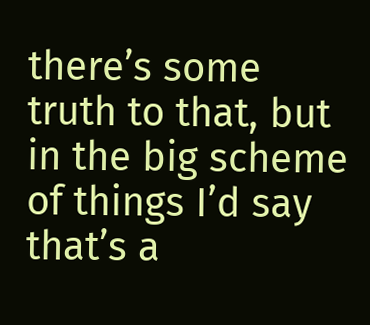there’s some truth to that, but in the big scheme of things I’d say that’s a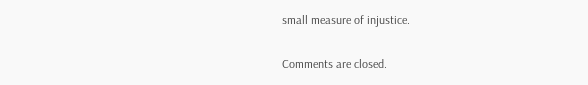small measure of injustice.

Comments are closed.